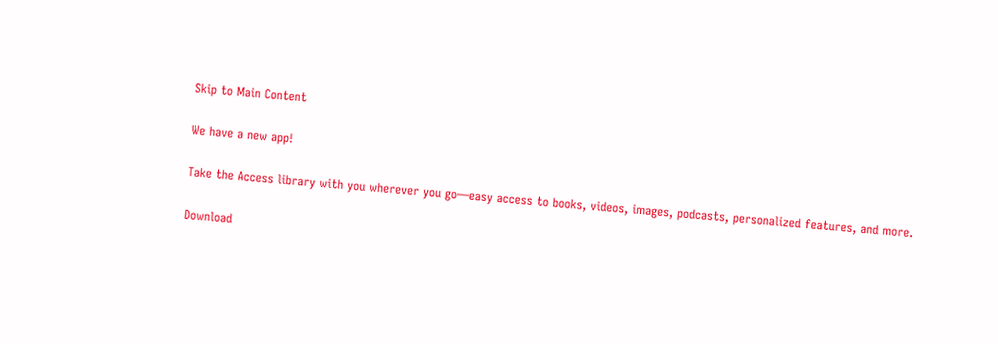Skip to Main Content

We have a new app!

Take the Access library with you wherever you go—easy access to books, videos, images, podcasts, personalized features, and more.

Download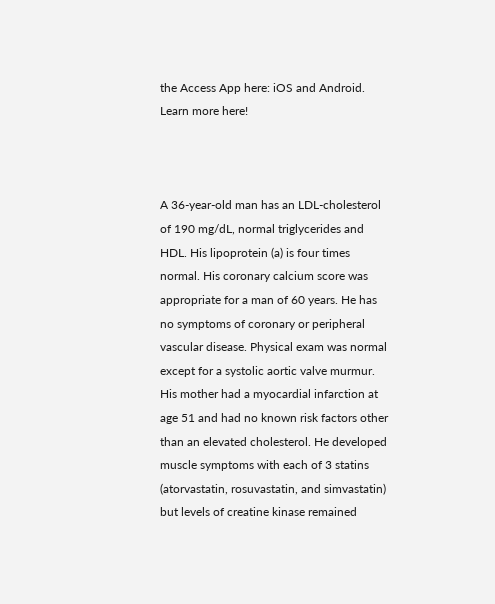the Access App here: iOS and Android. Learn more here!



A 36-year-old man has an LDL-cholesterol of 190 mg/dL, normal triglycerides and HDL. His lipoprotein (a) is four times normal. His coronary calcium score was appropriate for a man of 60 years. He has no symptoms of coronary or peripheral vascular disease. Physical exam was normal except for a systolic aortic valve murmur. His mother had a myocardial infarction at age 51 and had no known risk factors other than an elevated cholesterol. He developed muscle symptoms with each of 3 statins (atorvastatin, rosuvastatin, and simvastatin) but levels of creatine kinase remained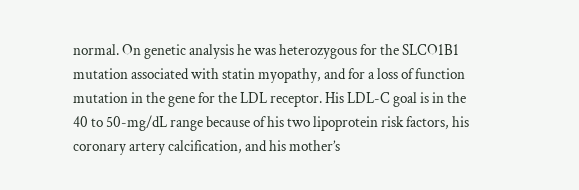normal. On genetic analysis he was heterozygous for the SLCO1B1 mutation associated with statin myopathy, and for a loss of function mutation in the gene for the LDL receptor. His LDL-C goal is in the 40 to 50-mg/dL range because of his two lipoprotein risk factors, his coronary artery calcification, and his mother’s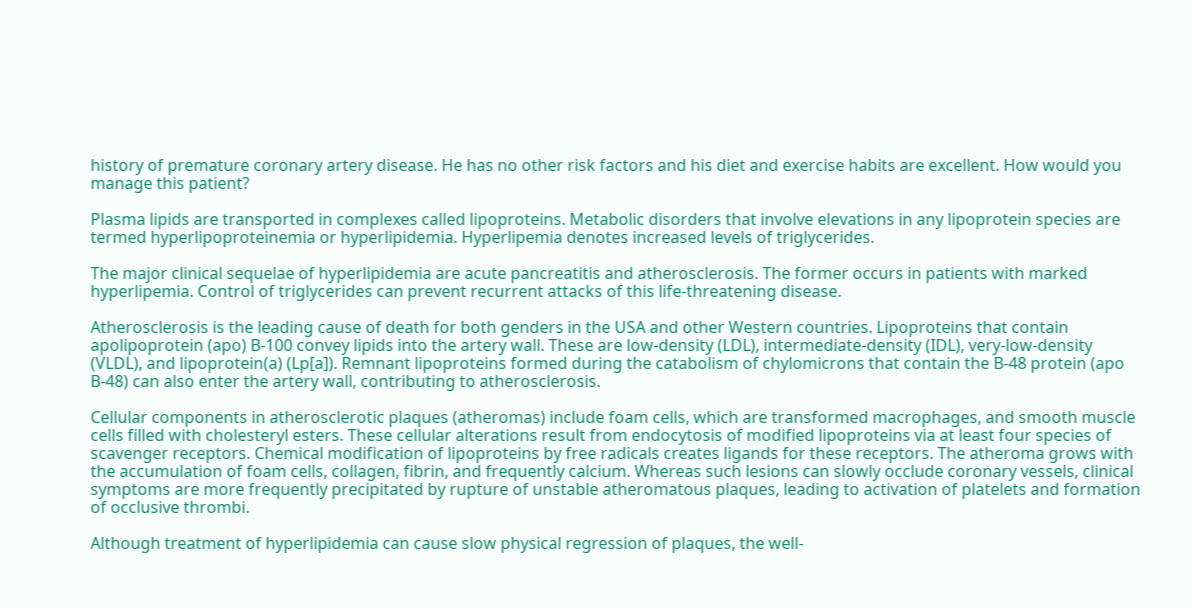history of premature coronary artery disease. He has no other risk factors and his diet and exercise habits are excellent. How would you manage this patient?

Plasma lipids are transported in complexes called lipoproteins. Metabolic disorders that involve elevations in any lipoprotein species are termed hyperlipoproteinemia or hyperlipidemia. Hyperlipemia denotes increased levels of triglycerides.

The major clinical sequelae of hyperlipidemia are acute pancreatitis and atherosclerosis. The former occurs in patients with marked hyperlipemia. Control of triglycerides can prevent recurrent attacks of this life-threatening disease.

Atherosclerosis is the leading cause of death for both genders in the USA and other Western countries. Lipoproteins that contain apolipoprotein (apo) B-100 convey lipids into the artery wall. These are low-density (LDL), intermediate-density (IDL), very-low-density (VLDL), and lipoprotein(a) (Lp[a]). Remnant lipoproteins formed during the catabolism of chylomicrons that contain the B-48 protein (apo B-48) can also enter the artery wall, contributing to atherosclerosis.

Cellular components in atherosclerotic plaques (atheromas) include foam cells, which are transformed macrophages, and smooth muscle cells filled with cholesteryl esters. These cellular alterations result from endocytosis of modified lipoproteins via at least four species of scavenger receptors. Chemical modification of lipoproteins by free radicals creates ligands for these receptors. The atheroma grows with the accumulation of foam cells, collagen, fibrin, and frequently calcium. Whereas such lesions can slowly occlude coronary vessels, clinical symptoms are more frequently precipitated by rupture of unstable atheromatous plaques, leading to activation of platelets and formation of occlusive thrombi.

Although treatment of hyperlipidemia can cause slow physical regression of plaques, the well-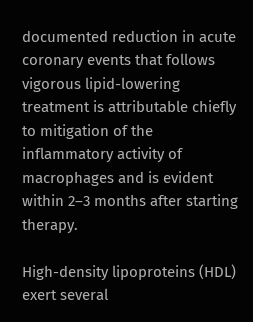documented reduction in acute coronary events that follows vigorous lipid-lowering treatment is attributable chiefly to mitigation of the inflammatory activity of macrophages and is evident within 2–3 months after starting therapy.

High-density lipoproteins (HDL) exert several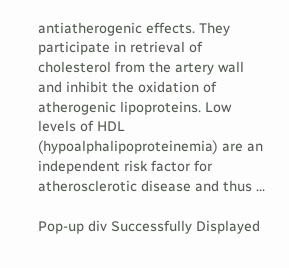antiatherogenic effects. They participate in retrieval of cholesterol from the artery wall and inhibit the oxidation of atherogenic lipoproteins. Low levels of HDL (hypoalphalipoproteinemia) are an independent risk factor for atherosclerotic disease and thus ...

Pop-up div Successfully Displayed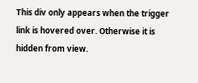This div only appears when the trigger link is hovered over. Otherwise it is hidden from view.